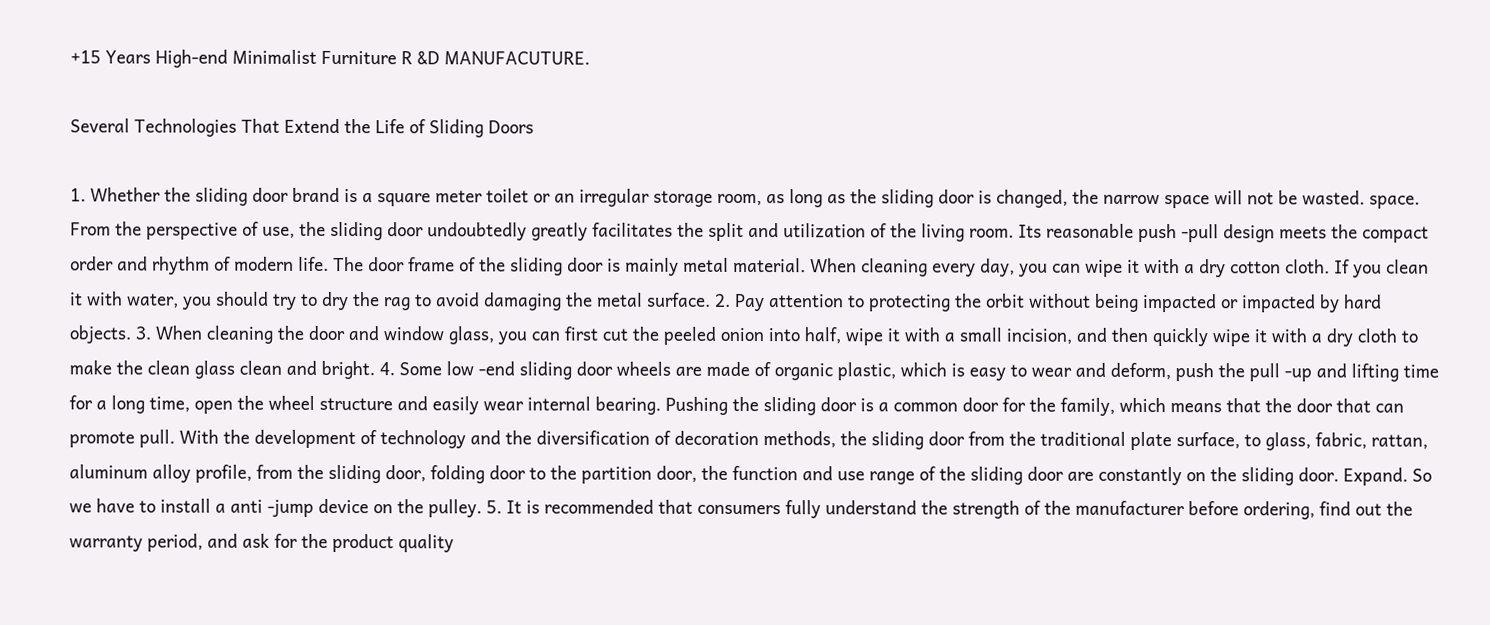+15 Years High-end Minimalist Furniture R &D MANUFACUTURE.

Several Technologies That Extend the Life of Sliding Doors

1. Whether the sliding door brand is a square meter toilet or an irregular storage room, as long as the sliding door is changed, the narrow space will not be wasted. space. From the perspective of use, the sliding door undoubtedly greatly facilitates the split and utilization of the living room. Its reasonable push -pull design meets the compact order and rhythm of modern life. The door frame of the sliding door is mainly metal material. When cleaning every day, you can wipe it with a dry cotton cloth. If you clean it with water, you should try to dry the rag to avoid damaging the metal surface. 2. Pay attention to protecting the orbit without being impacted or impacted by hard objects. 3. When cleaning the door and window glass, you can first cut the peeled onion into half, wipe it with a small incision, and then quickly wipe it with a dry cloth to make the clean glass clean and bright. 4. Some low -end sliding door wheels are made of organic plastic, which is easy to wear and deform, push the pull -up and lifting time for a long time, open the wheel structure and easily wear internal bearing. Pushing the sliding door is a common door for the family, which means that the door that can promote pull. With the development of technology and the diversification of decoration methods, the sliding door from the traditional plate surface, to glass, fabric, rattan, aluminum alloy profile, from the sliding door, folding door to the partition door, the function and use range of the sliding door are constantly on the sliding door. Expand. So we have to install a anti -jump device on the pulley. 5. It is recommended that consumers fully understand the strength of the manufacturer before ordering, find out the warranty period, and ask for the product quality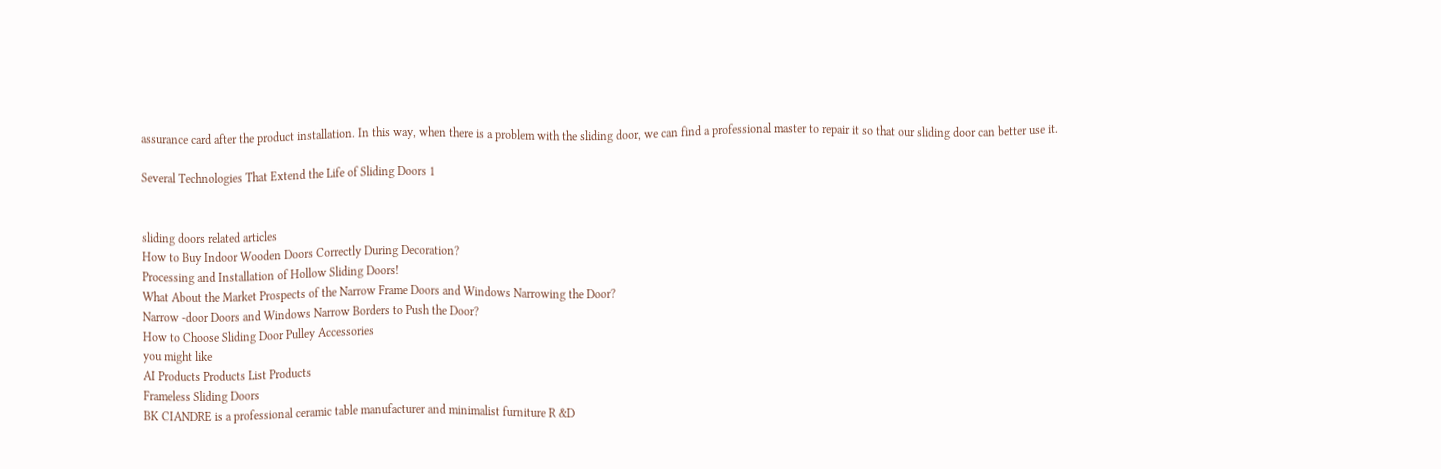assurance card after the product installation. In this way, when there is a problem with the sliding door, we can find a professional master to repair it so that our sliding door can better use it.

Several Technologies That Extend the Life of Sliding Doors 1


sliding doors related articles
How to Buy Indoor Wooden Doors Correctly During Decoration?
Processing and Installation of Hollow Sliding Doors!
What About the Market Prospects of the Narrow Frame Doors and Windows Narrowing the Door?
Narrow -door Doors and Windows Narrow Borders to Push the Door?
How to Choose Sliding Door Pulley Accessories
you might like
AI Products Products List Products
Frameless Sliding Doors
BK CIANDRE is a professional ceramic table manufacturer and minimalist furniture R &D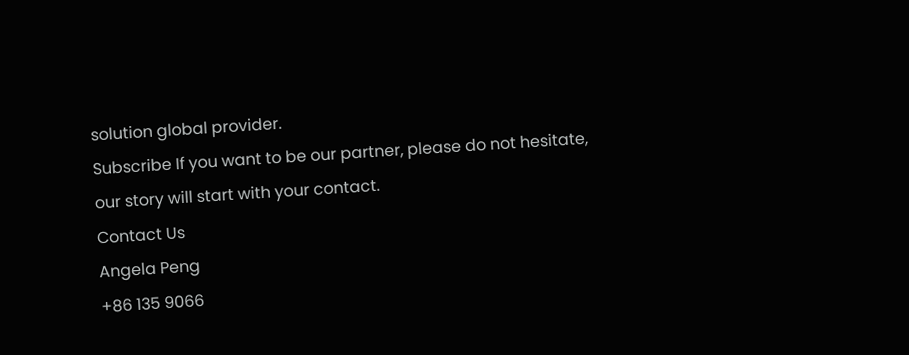solution global provider.
Subscribe If you want to be our partner, please do not hesitate, our story will start with your contact.
Contact Us
Angela Peng
+86 135 9066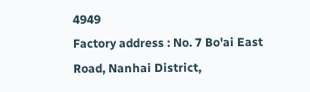4949
Factory address : No. 7 Bo'ai East Road, Nanhai District,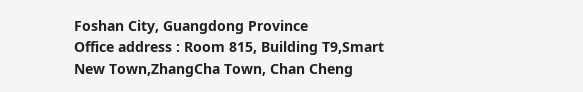Foshan City, Guangdong Province
Office address : Room 815, Building T9,Smart New Town,ZhangCha Town, Chan Cheng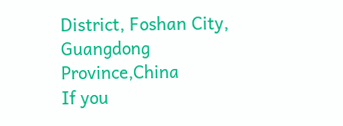District, Foshan City, Guangdong Province,China
If you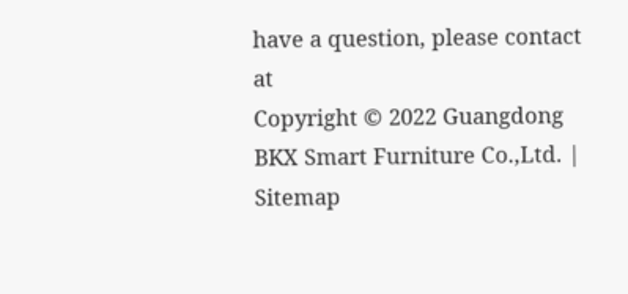have a question, please contact at
Copyright © 2022 Guangdong BKX Smart Furniture Co.,Ltd. | Sitemap